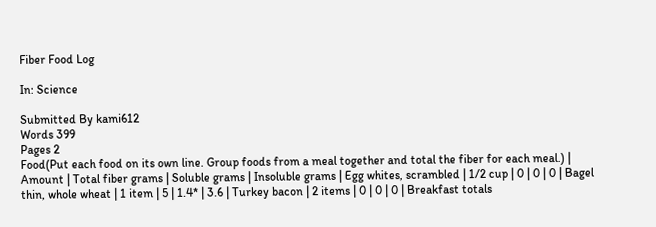Fiber Food Log

In: Science

Submitted By kami612
Words 399
Pages 2
Food(Put each food on its own line. Group foods from a meal together and total the fiber for each meal.) | Amount | Total fiber grams | Soluble grams | Insoluble grams | Egg whites, scrambled | 1/2 cup | 0 | 0 | 0 | Bagel thin, whole wheat | 1 item | 5 | 1.4* | 3.6 | Turkey bacon | 2 items | 0 | 0 | 0 | Breakfast totals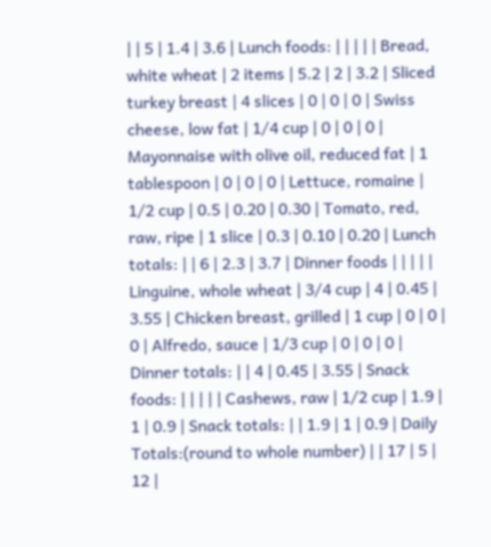| | 5 | 1.4 | 3.6 | Lunch foods: | | | | | Bread, white wheat | 2 items | 5.2 | 2 | 3.2 | Sliced turkey breast | 4 slices | 0 | 0 | 0 | Swiss cheese, low fat | 1/4 cup | 0 | 0 | 0 | Mayonnaise with olive oil, reduced fat | 1 tablespoon | 0 | 0 | 0 | Lettuce, romaine | 1/2 cup | 0.5 | 0.20 | 0.30 | Tomato, red, raw, ripe | 1 slice | 0.3 | 0.10 | 0.20 | Lunch totals: | | 6 | 2.3 | 3.7 | Dinner foods | | | | | Linguine, whole wheat | 3/4 cup | 4 | 0.45 | 3.55 | Chicken breast, grilled | 1 cup | 0 | 0 | 0 | Alfredo, sauce | 1/3 cup | 0 | 0 | 0 | Dinner totals: | | 4 | 0.45 | 3.55 | Snack foods: | | | | | Cashews, raw | 1/2 cup | 1.9 | 1 | 0.9 | Snack totals: | | 1.9 | 1 | 0.9 | Daily Totals:(round to whole number) | | 17 | 5 | 12 |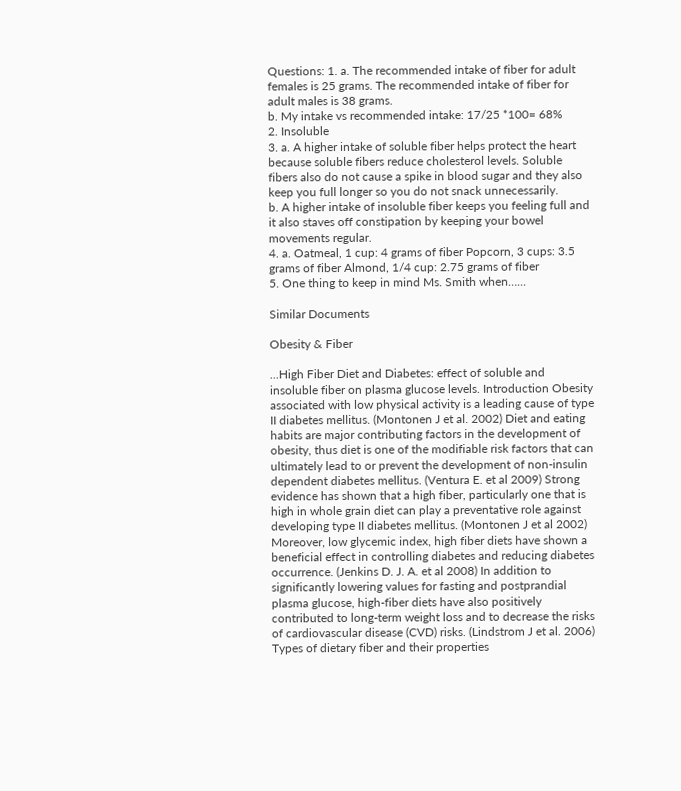Questions: 1. a. The recommended intake of fiber for adult females is 25 grams. The recommended intake of fiber for adult males is 38 grams.
b. My intake vs recommended intake: 17/25 *100= 68%
2. Insoluble
3. a. A higher intake of soluble fiber helps protect the heart because soluble fibers reduce cholesterol levels. Soluble fibers also do not cause a spike in blood sugar and they also keep you full longer so you do not snack unnecessarily.
b. A higher intake of insoluble fiber keeps you feeling full and it also staves off constipation by keeping your bowel movements regular.
4. a. Oatmeal, 1 cup: 4 grams of fiber Popcorn, 3 cups: 3.5 grams of fiber Almond, 1/4 cup: 2.75 grams of fiber
5. One thing to keep in mind Ms. Smith when…...

Similar Documents

Obesity & Fiber

...High Fiber Diet and Diabetes: effect of soluble and insoluble fiber on plasma glucose levels. Introduction Obesity associated with low physical activity is a leading cause of type II diabetes mellitus. (Montonen J et al. 2002) Diet and eating habits are major contributing factors in the development of obesity, thus diet is one of the modifiable risk factors that can ultimately lead to or prevent the development of non-insulin dependent diabetes mellitus. (Ventura E. et al 2009) Strong evidence has shown that a high fiber, particularly one that is high in whole grain diet can play a preventative role against developing type II diabetes mellitus. (Montonen J et al 2002) Moreover, low glycemic index, high fiber diets have shown a beneficial effect in controlling diabetes and reducing diabetes occurrence. (Jenkins D. J. A. et al 2008) In addition to significantly lowering values for fasting and postprandial plasma glucose, high-fiber diets have also positively contributed to long-term weight loss and to decrease the risks of cardiovascular disease (CVD) risks. (Lindstrom J et al. 2006) Types of dietary fiber and their properties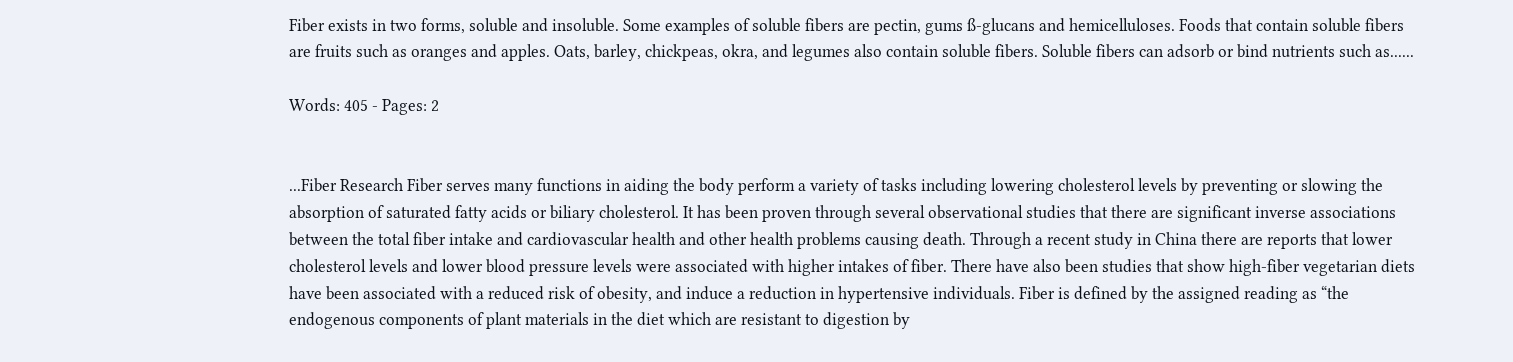Fiber exists in two forms, soluble and insoluble. Some examples of soluble fibers are pectin, gums ß-glucans and hemicelluloses. Foods that contain soluble fibers are fruits such as oranges and apples. Oats, barley, chickpeas, okra, and legumes also contain soluble fibers. Soluble fibers can adsorb or bind nutrients such as......

Words: 405 - Pages: 2


...Fiber Research Fiber serves many functions in aiding the body perform a variety of tasks including lowering cholesterol levels by preventing or slowing the absorption of saturated fatty acids or biliary cholesterol. It has been proven through several observational studies that there are significant inverse associations between the total fiber intake and cardiovascular health and other health problems causing death. Through a recent study in China there are reports that lower cholesterol levels and lower blood pressure levels were associated with higher intakes of fiber. There have also been studies that show high-fiber vegetarian diets have been associated with a reduced risk of obesity, and induce a reduction in hypertensive individuals. Fiber is defined by the assigned reading as “the endogenous components of plant materials in the diet which are resistant to digestion by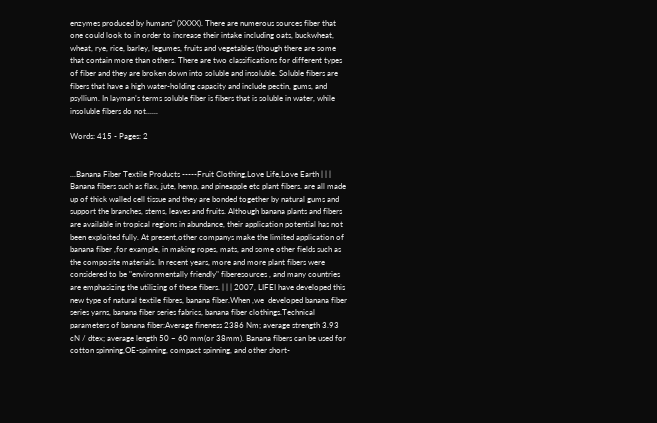enzymes produced by humans” (XXXX). There are numerous sources fiber that one could look to in order to increase their intake including oats, buckwheat, wheat, rye, rice, barley, legumes, fruits and vegetables (though there are some that contain more than others. There are two classifications for different types of fiber and they are broken down into soluble and insoluble. Soluble fibers are fibers that have a high water-holding capacity and include pectin, gums, and psyllium. In layman’s terms soluble fiber is fibers that is soluble in water, while insoluble fibers do not......

Words: 415 - Pages: 2


...Banana Fiber Textile Products -----Fruit Clothing,Love Life,Love Earth | | | Banana fibers such as flax, jute, hemp, and pineapple etc plant fibers. are all made up of thick walled cell tissue and they are bonded together by natural gums and support the branches, stems, leaves and fruits. Although banana plants and fibers are available in tropical regions in abundance, their application potential has not been exploited fully. At present,other companys make the limited application of banana fiber ,for example, in making ropes, mats, and some other fields such as the composite materials. In recent years, more and more plant fibers were considered to be "environmentally friendly" fiberesources , and many countries are emphasizing the utilizing of these fibers. | | | 2007, LIFEI have developed this new type of natural textile fibres, banana fiber.When ,we  developed banana fiber series yarns, banana fiber series fabrics, banana fiber clothings.Technical parameters of banana fiber:Average fineness 2386 Nm; average strength 3.93 cN / dtex; average length 50 ~ 60 mm(or 38mm). Banana fibers can be used for cotton spinning,OE-spinning, compact spinning, and other short-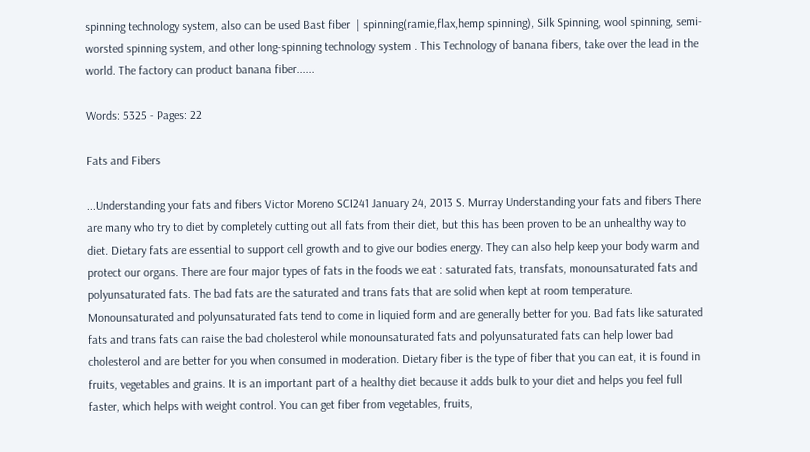spinning technology system, also can be used Bast fiber  | spinning(ramie,flax,hemp spinning), Silk Spinning, wool spinning, semi-worsted spinning system, and other long-spinning technology system . This Technology of banana fibers, take over the lead in the world. The factory can product banana fiber......

Words: 5325 - Pages: 22

Fats and Fibers

...Understanding your fats and fibers Victor Moreno SCI241 January 24, 2013 S. Murray Understanding your fats and fibers There are many who try to diet by completely cutting out all fats from their diet, but this has been proven to be an unhealthy way to diet. Dietary fats are essential to support cell growth and to give our bodies energy. They can also help keep your body warm and protect our organs. There are four major types of fats in the foods we eat : saturated fats, transfats, monounsaturated fats and polyunsaturated fats. The bad fats are the saturated and trans fats that are solid when kept at room temperature. Monounsaturated and polyunsaturated fats tend to come in liquied form and are generally better for you. Bad fats like saturated fats and trans fats can raise the bad cholesterol while monounsaturated fats and polyunsaturated fats can help lower bad cholesterol and are better for you when consumed in moderation. Dietary fiber is the type of fiber that you can eat, it is found in fruits, vegetables and grains. It is an important part of a healthy diet because it adds bulk to your diet and helps you feel full faster, which helps with weight control. You can get fiber from vegetables, fruits,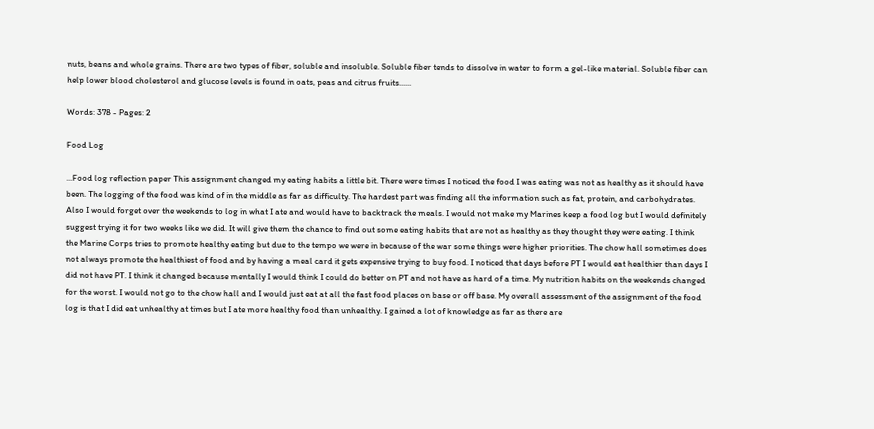nuts, beans and whole grains. There are two types of fiber, soluble and insoluble. Soluble fiber tends to dissolve in water to form a gel-like material. Soluble fiber can help lower blood cholesterol and glucose levels is found in oats, peas and citrus fruits......

Words: 378 - Pages: 2

Food Log

...Food log reflection paper This assignment changed my eating habits a little bit. There were times I noticed the food I was eating was not as healthy as it should have been. The logging of the food was kind of in the middle as far as difficulty. The hardest part was finding all the information such as fat, protein, and carbohydrates. Also I would forget over the weekends to log in what I ate and would have to backtrack the meals. I would not make my Marines keep a food log but I would definitely suggest trying it for two weeks like we did. It will give them the chance to find out some eating habits that are not as healthy as they thought they were eating. I think the Marine Corps tries to promote healthy eating but due to the tempo we were in because of the war some things were higher priorities. The chow hall sometimes does not always promote the healthiest of food and by having a meal card it gets expensive trying to buy food. I noticed that days before PT I would eat healthier than days I did not have PT. I think it changed because mentally I would think I could do better on PT and not have as hard of a time. My nutrition habits on the weekends changed for the worst. I would not go to the chow hall and I would just eat at all the fast food places on base or off base. My overall assessment of the assignment of the food log is that I did eat unhealthy at times but I ate more healthy food than unhealthy. I gained a lot of knowledge as far as there are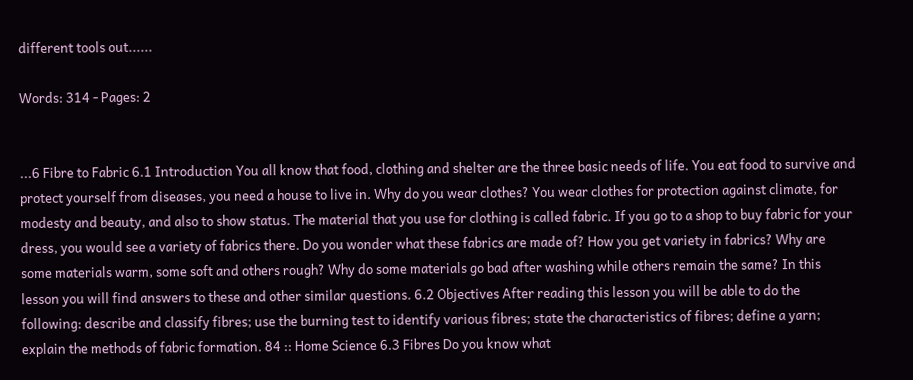different tools out......

Words: 314 - Pages: 2


...6 Fibre to Fabric 6.1 Introduction You all know that food, clothing and shelter are the three basic needs of life. You eat food to survive and protect yourself from diseases, you need a house to live in. Why do you wear clothes? You wear clothes for protection against climate, for modesty and beauty, and also to show status. The material that you use for clothing is called fabric. If you go to a shop to buy fabric for your dress, you would see a variety of fabrics there. Do you wonder what these fabrics are made of? How you get variety in fabrics? Why are some materials warm, some soft and others rough? Why do some materials go bad after washing while others remain the same? In this lesson you will find answers to these and other similar questions. 6.2 Objectives After reading this lesson you will be able to do the following: describe and classify fibres; use the burning test to identify various fibres; state the characteristics of fibres; define a yarn; explain the methods of fabric formation. 84 :: Home Science 6.3 Fibres Do you know what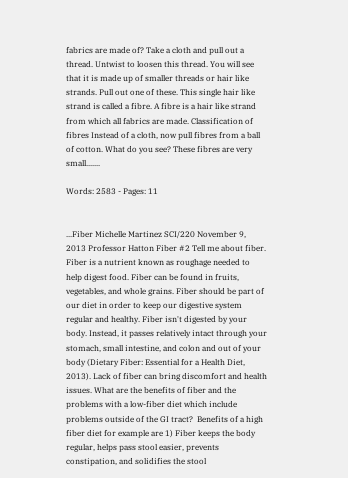fabrics are made of? Take a cloth and pull out a thread. Untwist to loosen this thread. You will see that it is made up of smaller threads or hair like strands. Pull out one of these. This single hair like strand is called a fibre. A fibre is a hair like strand from which all fabrics are made. Classification of fibres Instead of a cloth, now pull fibres from a ball of cotton. What do you see? These fibres are very small.......

Words: 2583 - Pages: 11


...Fiber Michelle Martinez SCI/220 November 9, 2013 Professor Hatton Fiber #2 Tell me about fiber.  Fiber is a nutrient known as roughage needed to help digest food. Fiber can be found in fruits, vegetables, and whole grains. Fiber should be part of our diet in order to keep our digestive system regular and healthy. Fiber isn't digested by your body. Instead, it passes relatively intact through your stomach, small intestine, and colon and out of your body (Dietary Fiber: Essential for a Health Diet, 2013). Lack of fiber can bring discomfort and health issues. What are the benefits of fiber and the problems with a low-fiber diet which include problems outside of the GI tract?  Benefits of a high fiber diet for example are 1) Fiber keeps the body regular, helps pass stool easier, prevents constipation, and solidifies the stool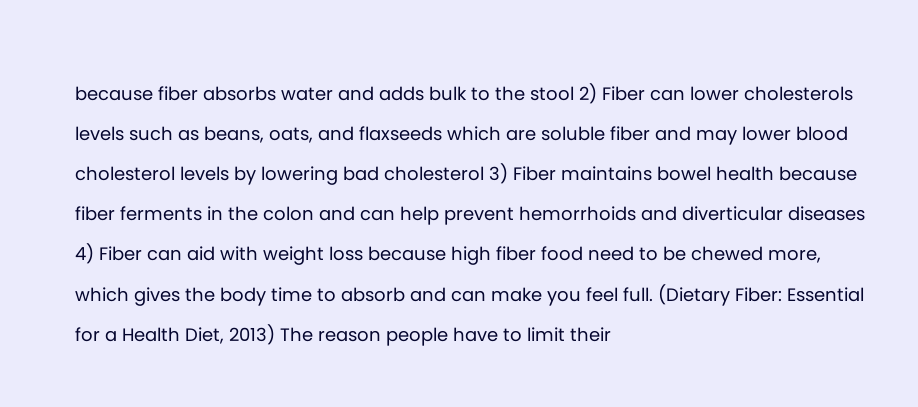because fiber absorbs water and adds bulk to the stool 2) Fiber can lower cholesterols levels such as beans, oats, and flaxseeds which are soluble fiber and may lower blood cholesterol levels by lowering bad cholesterol 3) Fiber maintains bowel health because fiber ferments in the colon and can help prevent hemorrhoids and diverticular diseases 4) Fiber can aid with weight loss because high fiber food need to be chewed more, which gives the body time to absorb and can make you feel full. (Dietary Fiber: Essential for a Health Diet, 2013) The reason people have to limit their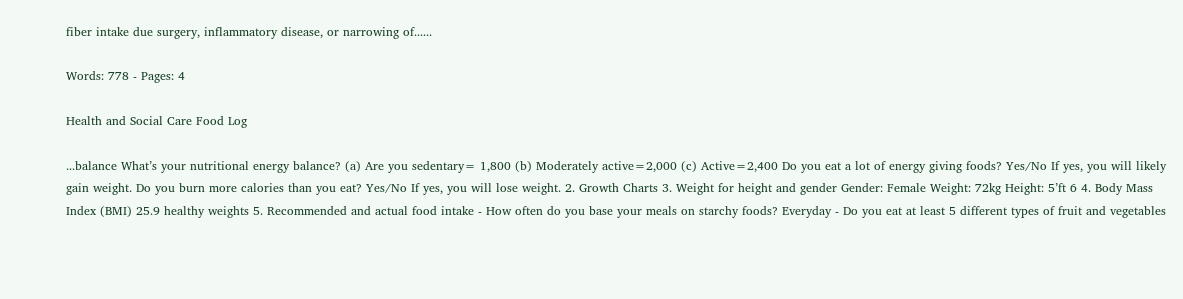fiber intake due surgery, inflammatory disease, or narrowing of......

Words: 778 - Pages: 4

Health and Social Care Food Log

...balance What’s your nutritional energy balance? (a) Are you sedentary= 1,800 (b) Moderately active=2,000 (c) Active=2,400 Do you eat a lot of energy giving foods? Yes/No If yes, you will likely gain weight. Do you burn more calories than you eat? Yes/No If yes, you will lose weight. 2. Growth Charts 3. Weight for height and gender Gender: Female Weight: 72kg Height: 5’ft 6 4. Body Mass Index (BMI) 25.9 healthy weights 5. Recommended and actual food intake - How often do you base your meals on starchy foods? Everyday - Do you eat at least 5 different types of fruit and vegetables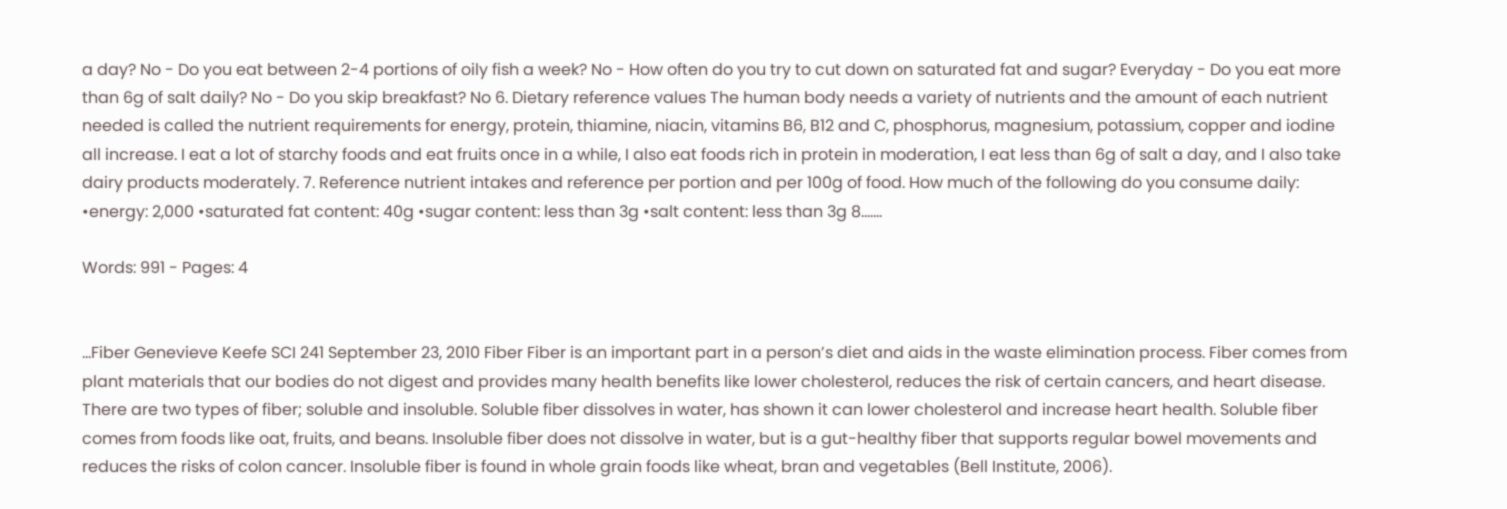a day? No - Do you eat between 2-4 portions of oily fish a week? No - How often do you try to cut down on saturated fat and sugar? Everyday - Do you eat more than 6g of salt daily? No - Do you skip breakfast? No 6. Dietary reference values The human body needs a variety of nutrients and the amount of each nutrient needed is called the nutrient requirements for energy, protein, thiamine, niacin, vitamins B6, B12 and C, phosphorus, magnesium, potassium, copper and iodine all increase. I eat a lot of starchy foods and eat fruits once in a while, I also eat foods rich in protein in moderation, I eat less than 6g of salt a day, and I also take dairy products moderately. 7. Reference nutrient intakes and reference per portion and per 100g of food. How much of the following do you consume daily: •energy: 2,000 •saturated fat content: 40g •sugar content: less than 3g •salt content: less than 3g 8.......

Words: 991 - Pages: 4


...Fiber Genevieve Keefe SCI 241 September 23, 2010 Fiber Fiber is an important part in a person’s diet and aids in the waste elimination process. Fiber comes from plant materials that our bodies do not digest and provides many health benefits like lower cholesterol, reduces the risk of certain cancers, and heart disease. There are two types of fiber; soluble and insoluble. Soluble fiber dissolves in water, has shown it can lower cholesterol and increase heart health. Soluble fiber comes from foods like oat, fruits, and beans. Insoluble fiber does not dissolve in water, but is a gut-healthy fiber that supports regular bowel movements and reduces the risks of colon cancer. Insoluble fiber is found in whole grain foods like wheat, bran and vegetables (Bell Institute, 2006).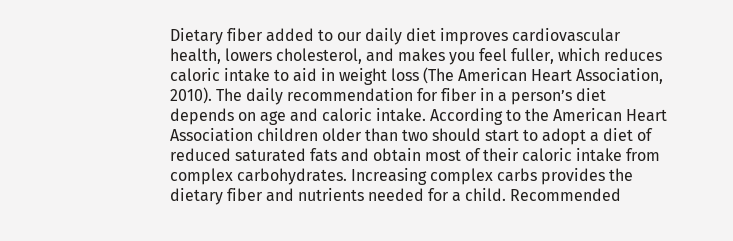Dietary fiber added to our daily diet improves cardiovascular health, lowers cholesterol, and makes you feel fuller, which reduces caloric intake to aid in weight loss (The American Heart Association, 2010). The daily recommendation for fiber in a person’s diet depends on age and caloric intake. According to the American Heart Association children older than two should start to adopt a diet of reduced saturated fats and obtain most of their caloric intake from complex carbohydrates. Increasing complex carbs provides the dietary fiber and nutrients needed for a child. Recommended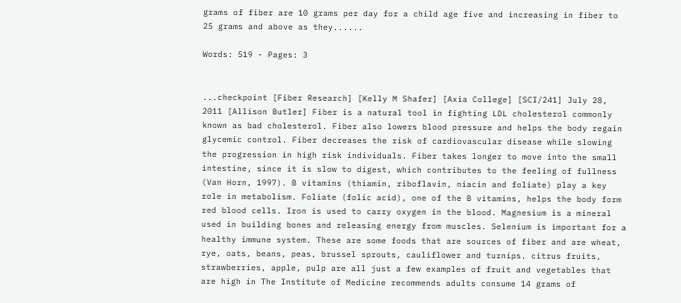grams of fiber are 10 grams per day for a child age five and increasing in fiber to 25 grams and above as they......

Words: 519 - Pages: 3


...checkpoint [Fiber Research] [Kelly M Shafer] [Axia College] [SCI/241] July 28, 2011 [Allison Butler] Fiber is a natural tool in fighting LDL cholesterol commonly known as bad cholesterol. Fiber also lowers blood pressure and helps the body regain glycemic control. Fiber decreases the risk of cardiovascular disease while slowing the progression in high risk individuals. Fiber takes longer to move into the small intestine, since it is slow to digest, which contributes to the feeling of fullness (Van Horn, 1997). B vitamins (thiamin, riboflavin, niacin and foliate) play a key role in metabolism. Foliate (folic acid), one of the B vitamins, helps the body form red blood cells. Iron is used to carry oxygen in the blood. Magnesium is a mineral used in building bones and releasing energy from muscles. Selenium is important for a healthy immune system. These are some foods that are sources of fiber and are wheat, rye, oats, beans, peas, brussel sprouts, cauliflower and turnips. citrus fruits, strawberries, apple, pulp are all just a few examples of fruit and vegetables that are high in The Institute of Medicine recommends adults consume 14 grams of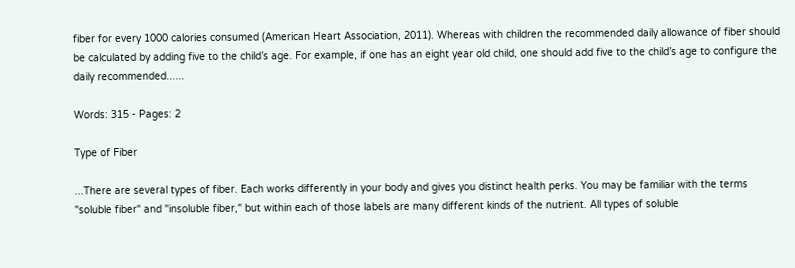fiber for every 1000 calories consumed (American Heart Association, 2011). Whereas with children the recommended daily allowance of fiber should be calculated by adding five to the child’s age. For example, if one has an eight year old child, one should add five to the child’s age to configure the daily recommended......

Words: 315 - Pages: 2

Type of Fiber

...There are several types of fiber. Each works differently in your body and gives you distinct health perks. You may be familiar with the terms "soluble fiber" and "insoluble fiber," but within each of those labels are many different kinds of the nutrient. All types of soluble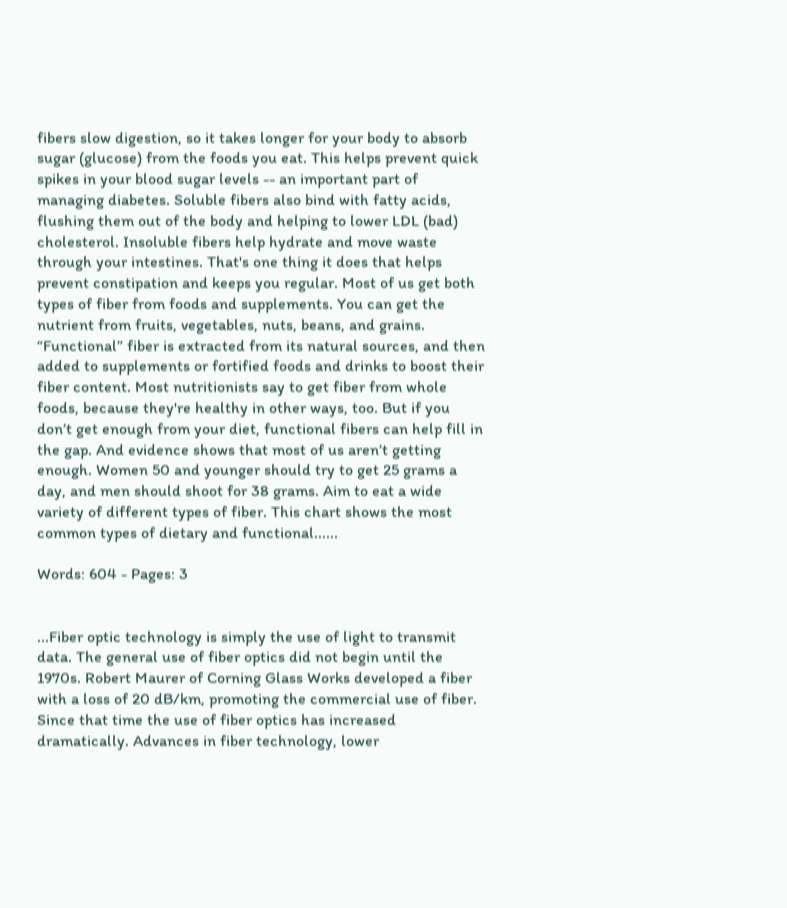fibers slow digestion, so it takes longer for your body to absorb sugar (glucose) from the foods you eat. This helps prevent quick spikes in your blood sugar levels -- an important part of managing diabetes. Soluble fibers also bind with fatty acids, flushing them out of the body and helping to lower LDL (bad) cholesterol. Insoluble fibers help hydrate and move waste through your intestines. That's one thing it does that helps prevent constipation and keeps you regular. Most of us get both types of fiber from foods and supplements. You can get the nutrient from fruits, vegetables, nuts, beans, and grains.  “Functional” fiber is extracted from its natural sources, and then added to supplements or fortified foods and drinks to boost their fiber content. Most nutritionists say to get fiber from whole foods, because they're healthy in other ways, too. But if you don’t get enough from your diet, functional fibers can help fill in the gap. And evidence shows that most of us aren’t getting enough. Women 50 and younger should try to get 25 grams a day, and men should shoot for 38 grams. Aim to eat a wide variety of different types of fiber. This chart shows the most common types of dietary and functional......

Words: 604 - Pages: 3


...Fiber optic technology is simply the use of light to transmit data. The general use of fiber optics did not begin until the 1970s. Robert Maurer of Corning Glass Works developed a fiber with a loss of 20 dB/km, promoting the commercial use of fiber. Since that time the use of fiber optics has increased dramatically. Advances in fiber technology, lower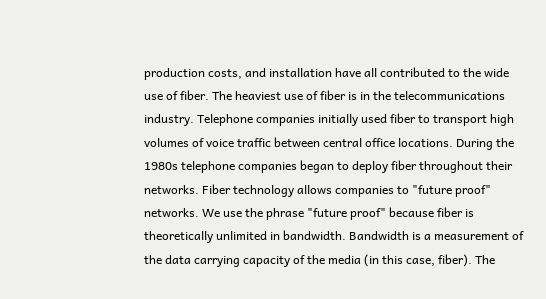production costs, and installation have all contributed to the wide use of fiber. The heaviest use of fiber is in the telecommunications industry. Telephone companies initially used fiber to transport high volumes of voice traffic between central office locations. During the 1980s telephone companies began to deploy fiber throughout their networks. Fiber technology allows companies to "future proof" networks. We use the phrase "future proof" because fiber is theoretically unlimited in bandwidth. Bandwidth is a measurement of the data carrying capacity of the media (in this case, fiber). The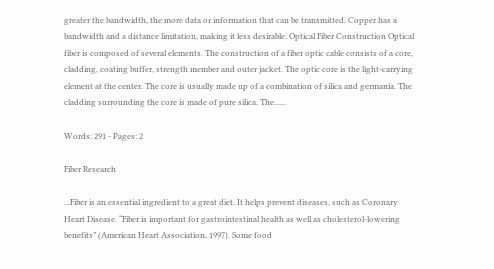greater the bandwidth, the more data or information that can be transmitted. Copper has a bandwidth and a distance limitation, making it less desirable. Optical Fiber Construction Optical fiber is composed of several elements. The construction of a fiber optic cable consists of a core, cladding, coating buffer, strength member and outer jacket. The optic core is the light-carrying element at the center. The core is usually made up of a combination of silica and germania. The cladding surrounding the core is made of pure silica. The......

Words: 291 - Pages: 2

Fiber Research

...Fiber is an essential ingredient to a great diet. It helps prevent diseases, such as Coronary Heart Disease. “Fiber is important for gastrointestinal health as well as cholesterol-lowering benefits” (American Heart Association, 1997). Some food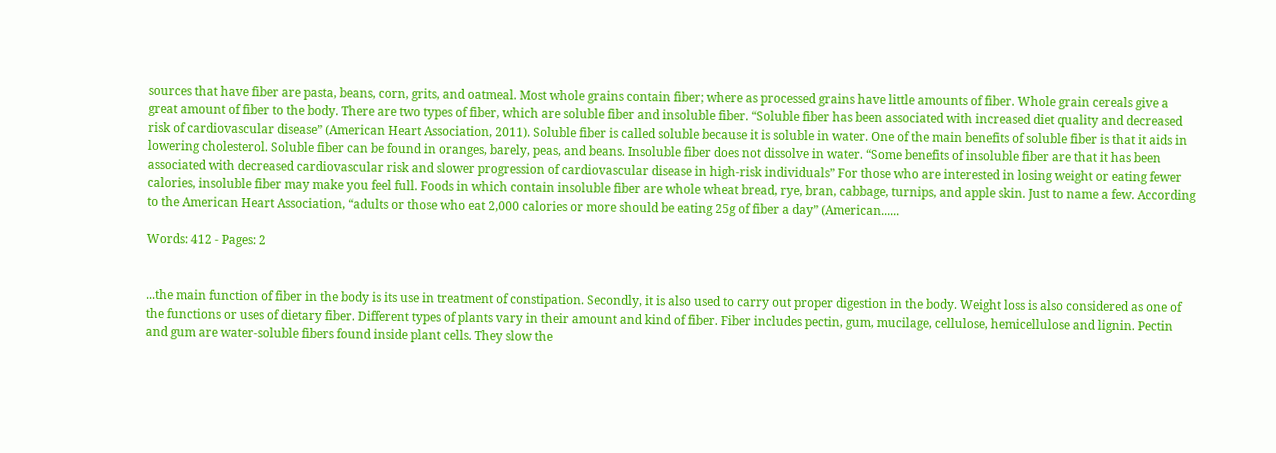sources that have fiber are pasta, beans, corn, grits, and oatmeal. Most whole grains contain fiber; where as processed grains have little amounts of fiber. Whole grain cereals give a great amount of fiber to the body. There are two types of fiber, which are soluble fiber and insoluble fiber. “Soluble fiber has been associated with increased diet quality and decreased risk of cardiovascular disease” (American Heart Association, 2011). Soluble fiber is called soluble because it is soluble in water. One of the main benefits of soluble fiber is that it aids in lowering cholesterol. Soluble fiber can be found in oranges, barely, peas, and beans. Insoluble fiber does not dissolve in water. “Some benefits of insoluble fiber are that it has been associated with decreased cardiovascular risk and slower progression of cardiovascular disease in high-risk individuals” For those who are interested in losing weight or eating fewer calories, insoluble fiber may make you feel full. Foods in which contain insoluble fiber are whole wheat bread, rye, bran, cabbage, turnips, and apple skin. Just to name a few. According to the American Heart Association, “adults or those who eat 2,000 calories or more should be eating 25g of fiber a day” (American......

Words: 412 - Pages: 2


...the main function of fiber in the body is its use in treatment of constipation. Secondly, it is also used to carry out proper digestion in the body. Weight loss is also considered as one of the functions or uses of dietary fiber. Different types of plants vary in their amount and kind of fiber. Fiber includes pectin, gum, mucilage, cellulose, hemicellulose and lignin. Pectin and gum are water-soluble fibers found inside plant cells. They slow the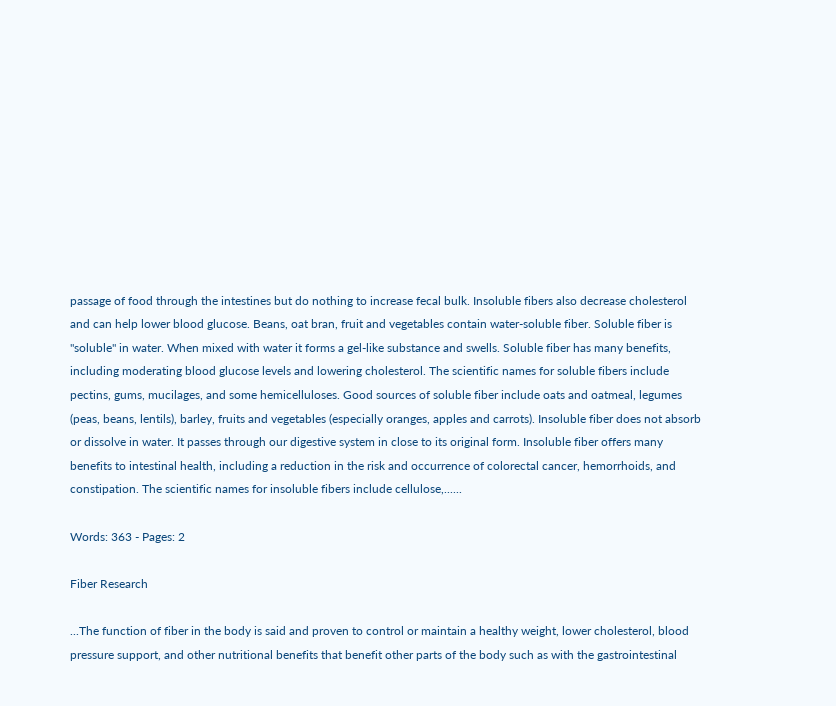passage of food through the intestines but do nothing to increase fecal bulk. Insoluble fibers also decrease cholesterol and can help lower blood glucose. Beans, oat bran, fruit and vegetables contain water-soluble fiber. Soluble fiber is "soluble" in water. When mixed with water it forms a gel-like substance and swells. Soluble fiber has many benefits, including moderating blood glucose levels and lowering cholesterol. The scientific names for soluble fibers include pectins, gums, mucilages, and some hemicelluloses. Good sources of soluble fiber include oats and oatmeal, legumes (peas, beans, lentils), barley, fruits and vegetables (especially oranges, apples and carrots). Insoluble fiber does not absorb or dissolve in water. It passes through our digestive system in close to its original form. Insoluble fiber offers many benefits to intestinal health, including a reduction in the risk and occurrence of colorectal cancer, hemorrhoids, and constipation. The scientific names for insoluble fibers include cellulose,......

Words: 363 - Pages: 2

Fiber Research

...The function of fiber in the body is said and proven to control or maintain a healthy weight, lower cholesterol, blood pressure support, and other nutritional benefits that benefit other parts of the body such as with the gastrointestinal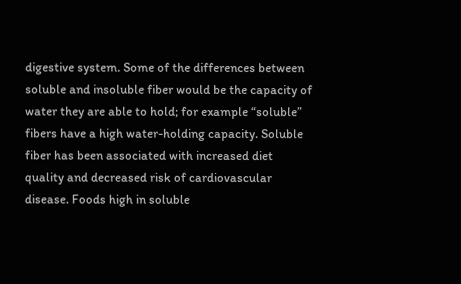digestive system. Some of the differences between soluble and insoluble fiber would be the capacity of water they are able to hold; for example “soluble” fibers have a high water-holding capacity. Soluble fiber has been associated with increased diet quality and decreased risk of cardiovascular disease. Foods high in soluble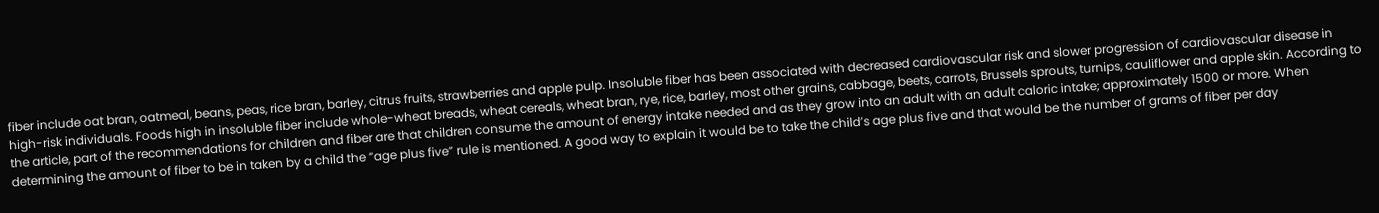fiber include oat bran, oatmeal, beans, peas, rice bran, barley, citrus fruits, strawberries and apple pulp. Insoluble fiber has been associated with decreased cardiovascular risk and slower progression of cardiovascular disease in high-risk individuals. Foods high in insoluble fiber include whole-wheat breads, wheat cereals, wheat bran, rye, rice, barley, most other grains, cabbage, beets, carrots, Brussels sprouts, turnips, cauliflower and apple skin. According to the article, part of the recommendations for children and fiber are that children consume the amount of energy intake needed and as they grow into an adult with an adult caloric intake; approximately 1500 or more. When determining the amount of fiber to be in taken by a child the “age plus five” rule is mentioned. A good way to explain it would be to take the child’s age plus five and that would be the number of grams of fiber per day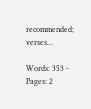recommended; verses...

Words: 353 - Pages: 2